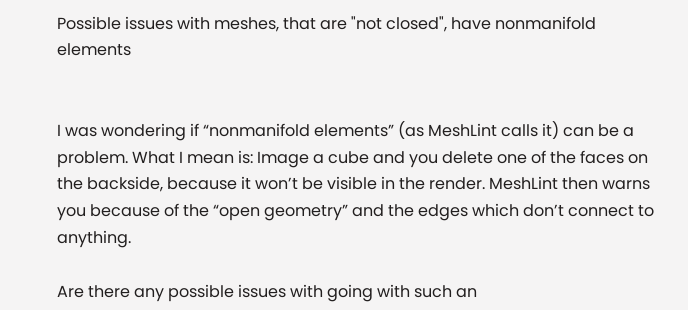Possible issues with meshes, that are "not closed", have nonmanifold elements


I was wondering if “nonmanifold elements” (as MeshLint calls it) can be a problem. What I mean is: Image a cube and you delete one of the faces on the backside, because it won’t be visible in the render. MeshLint then warns you because of the “open geometry” and the edges which don’t connect to anything.

Are there any possible issues with going with such an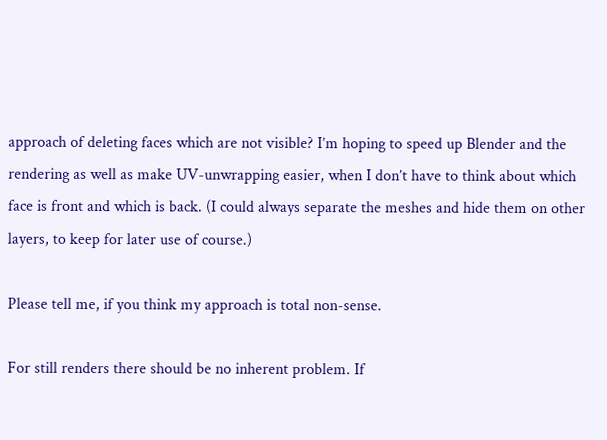approach of deleting faces which are not visible? I’m hoping to speed up Blender and the rendering as well as make UV-unwrapping easier, when I don’t have to think about which face is front and which is back. (I could always separate the meshes and hide them on other layers, to keep for later use of course.)

Please tell me, if you think my approach is total non-sense.

For still renders there should be no inherent problem. If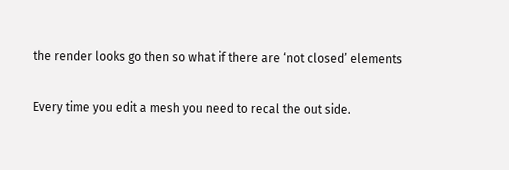the render looks go then so what if there are ‘not closed’ elements

Every time you edit a mesh you need to recal the out side.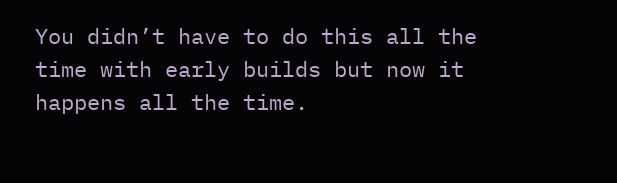You didn’t have to do this all the time with early builds but now it happens all the time.